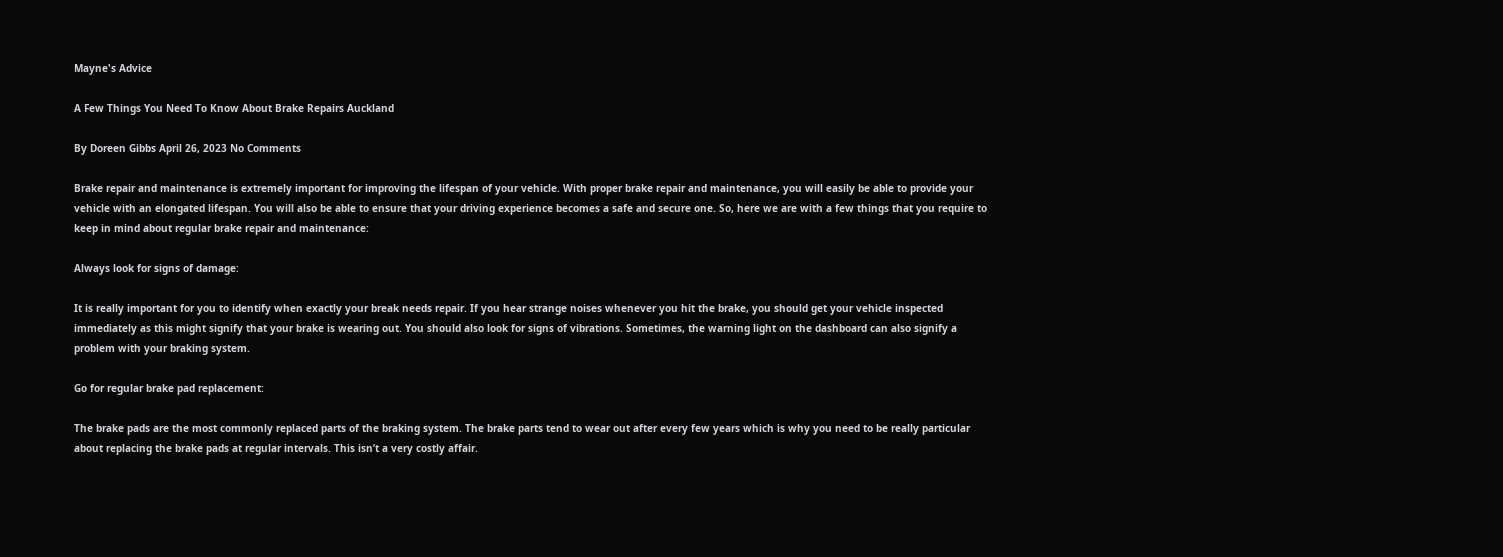Mayne's Advice

A Few Things You Need To Know About Brake Repairs Auckland

By Doreen Gibbs April 26, 2023 No Comments

Brake repair and maintenance is extremely important for improving the lifespan of your vehicle. With proper brake repair and maintenance, you will easily be able to provide your vehicle with an elongated lifespan. You will also be able to ensure that your driving experience becomes a safe and secure one. So, here we are with a few things that you require to keep in mind about regular brake repair and maintenance:

Always look for signs of damage:

It is really important for you to identify when exactly your break needs repair. If you hear strange noises whenever you hit the brake, you should get your vehicle inspected immediately as this might signify that your brake is wearing out. You should also look for signs of vibrations. Sometimes, the warning light on the dashboard can also signify a problem with your braking system.

Go for regular brake pad replacement:

The brake pads are the most commonly replaced parts of the braking system. The brake parts tend to wear out after every few years which is why you need to be really particular about replacing the brake pads at regular intervals. This isn’t a very costly affair.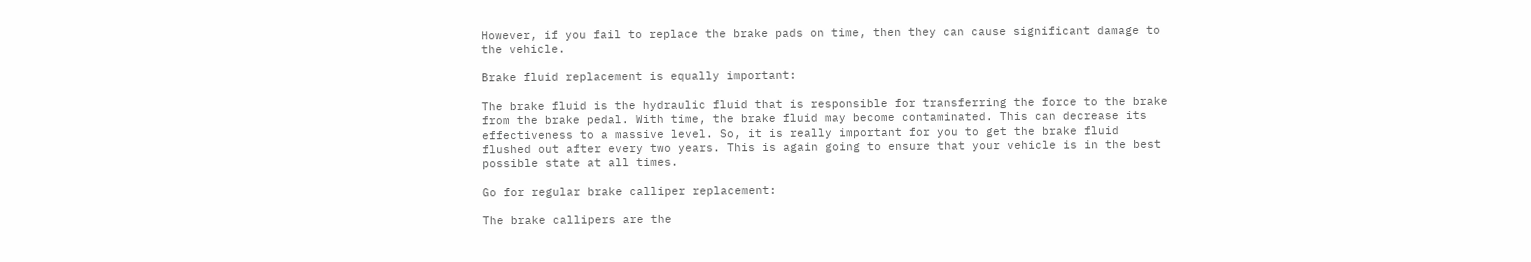However, if you fail to replace the brake pads on time, then they can cause significant damage to the vehicle.

Brake fluid replacement is equally important:

The brake fluid is the hydraulic fluid that is responsible for transferring the force to the brake from the brake pedal. With time, the brake fluid may become contaminated. This can decrease its effectiveness to a massive level. So, it is really important for you to get the brake fluid flushed out after every two years. This is again going to ensure that your vehicle is in the best possible state at all times.

Go for regular brake calliper replacement:

The brake callipers are the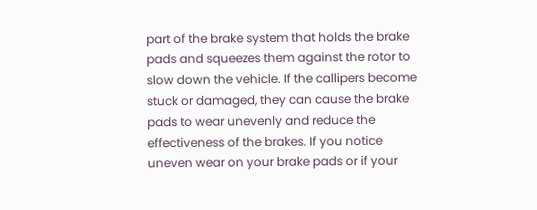part of the brake system that holds the brake pads and squeezes them against the rotor to slow down the vehicle. If the callipers become stuck or damaged, they can cause the brake pads to wear unevenly and reduce the effectiveness of the brakes. If you notice uneven wear on your brake pads or if your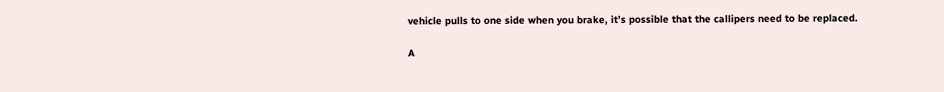vehicle pulls to one side when you brake, it’s possible that the callipers need to be replaced.

A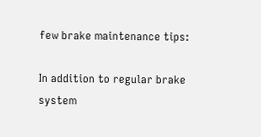few brake maintenance tips:

In addition to regular brake system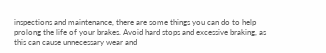inspections and maintenance, there are some things you can do to help prolong the life of your brakes. Avoid hard stops and excessive braking, as this can cause unnecessary wear and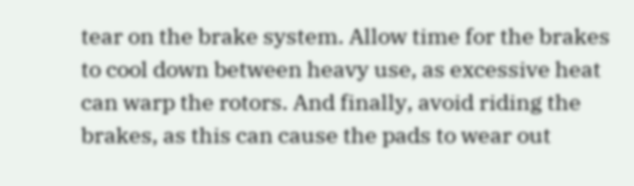tear on the brake system. Allow time for the brakes to cool down between heavy use, as excessive heat can warp the rotors. And finally, avoid riding the brakes, as this can cause the pads to wear out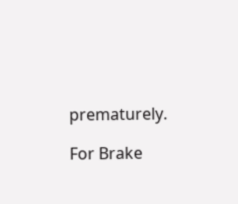prematurely.

For Brake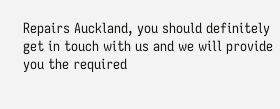Repairs Auckland, you should definitely get in touch with us and we will provide you the required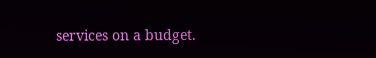services on a budget.